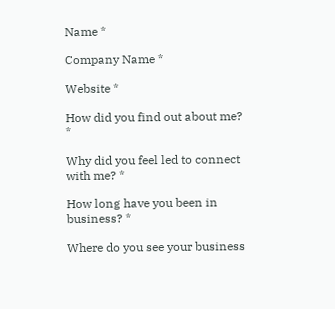Name *

Company Name *

Website *

How did you find out about me? *

Why did you feel led to connect with me? *

How long have you been in business? *

Where do you see your business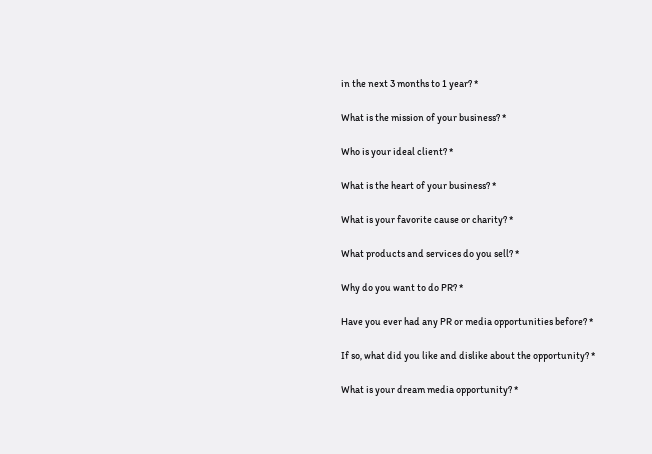in the next 3 months to 1 year? *

What is the mission of your business? *

Who is your ideal client? *

What is the heart of your business? *

What is your favorite cause or charity? *

What products and services do you sell? *

Why do you want to do PR? *

Have you ever had any PR or media opportunities before? *

If so, what did you like and dislike about the opportunity? *

What is your dream media opportunity? *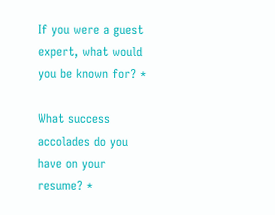If you were a guest expert, what would you be known for? *

What success accolades do you have on your resume? *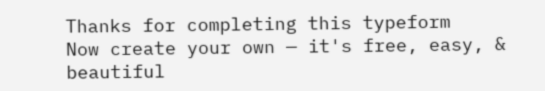Thanks for completing this typeform
Now create your own — it's free, easy, & beautiful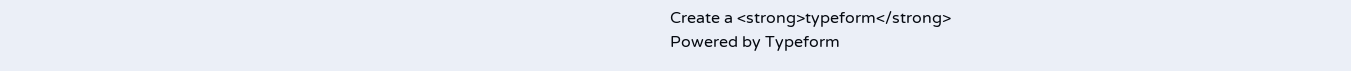Create a <strong>typeform</strong>
Powered by Typeform